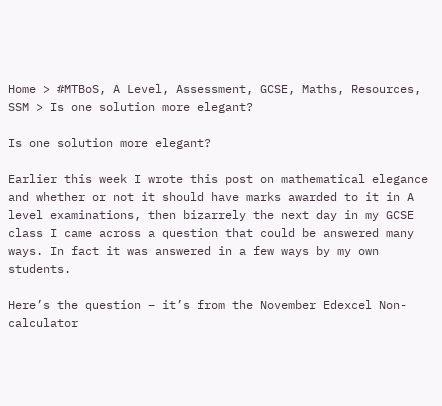Home > #MTBoS, A Level, Assessment, GCSE, Maths, Resources, SSM > Is one solution more elegant?

Is one solution more elegant?

Earlier this week I wrote this post on mathematical elegance and whether or not it should have marks awarded to it in A level examinations, then bizarrely the next day in my GCSE class I came across a question that could be answered many ways. In fact it was answered in a few ways by my own students.

Here’s the question – it’s from the November Edexcel Non-calculator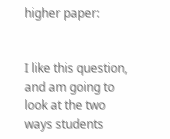higher paper:


I like this question, and am going to look at the two ways students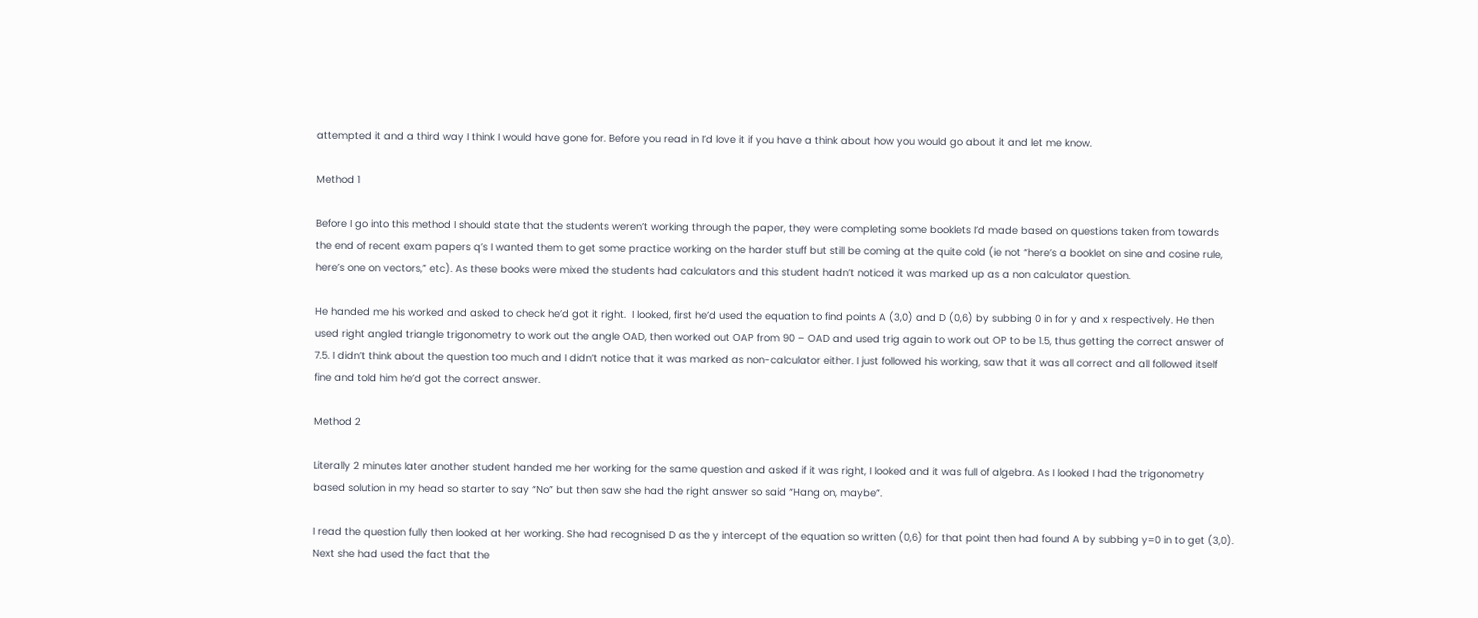attempted it and a third way I think I would have gone for. Before you read in I’d love it if you have a think about how you would go about it and let me know.

Method 1

Before I go into this method I should state that the students weren’t working through the paper, they were completing some booklets I’d made based on questions taken from towards the end of recent exam papers q’s I wanted them to get some practice working on the harder stuff but still be coming at the quite cold (ie not “here’s a booklet on sine and cosine rule,  here’s one on vectors,” etc). As these books were mixed the students had calculators and this student hadn’t noticed it was marked up as a non calculator question.

He handed me his worked and asked to check he’d got it right.  I looked, first he’d used the equation to find points A (3,0) and D (0,6) by subbing 0 in for y and x respectively. He then used right angled triangle trigonometry to work out the angle OAD, then worked out OAP from 90 – OAD and used trig again to work out OP to be 1.5, thus getting the correct answer of 7.5. I didn’t think about the question too much and I didn’t notice that it was marked as non-calculator either. I just followed his working, saw that it was all correct and all followed itself fine and told him he’d got the correct answer.

Method 2

Literally 2 minutes later another student handed me her working for the same question and asked if it was right, I looked and it was full of algebra. As I looked I had the trigonometry based solution in my head so starter to say “No” but then saw she had the right answer so said “Hang on, maybe”.

I read the question fully then looked at her working. She had recognised D as the y intercept of the equation so written (0,6) for that point then had found A by subbing y=0 in to get (3,0). Next she had used the fact that the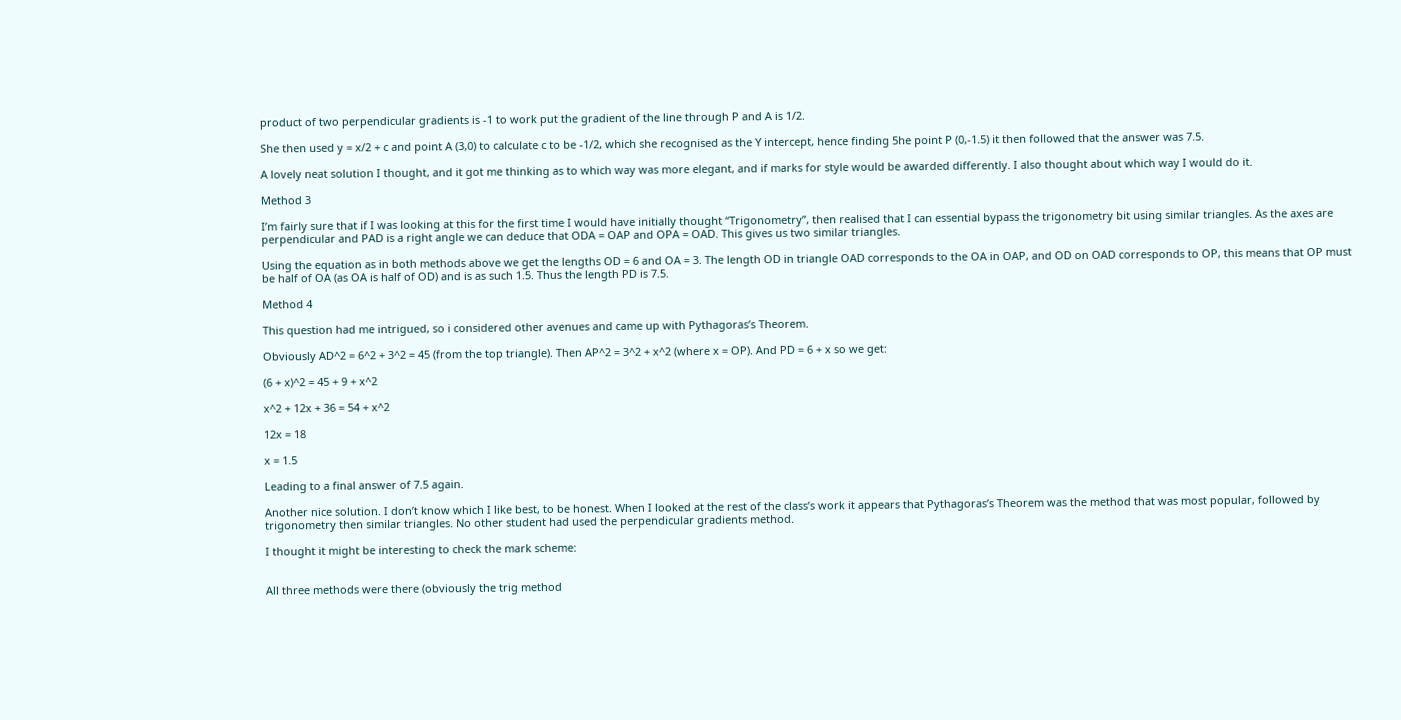product of two perpendicular gradients is -1 to work put the gradient of the line through P and A is 1/2.

She then used y = x/2 + c and point A (3,0) to calculate c to be -1/2, which she recognised as the Y intercept, hence finding 5he point P (0,-1.5) it then followed that the answer was 7.5.

A lovely neat solution I thought, and it got me thinking as to which way was more elegant, and if marks for style would be awarded differently. I also thought about which way I would do it.

Method 3

I’m fairly sure that if I was looking at this for the first time I would have initially thought “Trigonometry”, then realised that I can essential bypass the trigonometry bit using similar triangles. As the axes are perpendicular and PAD is a right angle we can deduce that ODA = OAP and OPA = OAD. This gives us two similar triangles.

Using the equation as in both methods above we get the lengths OD = 6 and OA = 3. The length OD in triangle OAD corresponds to the OA in OAP, and OD on OAD corresponds to OP, this means that OP must be half of OA (as OA is half of OD) and is as such 1.5. Thus the length PD is 7.5.

Method 4

This question had me intrigued, so i considered other avenues and came up with Pythagoras’s Theorem.

Obviously AD^2 = 6^2 + 3^2 = 45 (from the top triangle). Then AP^2 = 3^2 + x^2 (where x = OP). And PD = 6 + x so we get:

(6 + x)^2 = 45 + 9 + x^2

x^2 + 12x + 36 = 54 + x^2

12x = 18

x = 1.5

Leading to a final answer of 7.5 again.

Another nice solution. I don’t know which I like best, to be honest. When I looked at the rest of the class’s work it appears that Pythagoras’s Theorem was the method that was most popular, followed by trigonometry then similar triangles. No other student had used the perpendicular gradients method.

I thought it might be interesting to check the mark scheme:


All three methods were there (obviously the trig method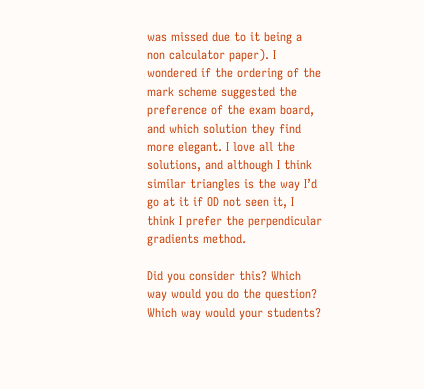was missed due to it being a non calculator paper). I wondered if the ordering of the mark scheme suggested the preference of the exam board, and which solution they find more elegant. I love all the solutions, and although I think similar triangles is the way I’d go at it if OD not seen it, I think I prefer the perpendicular gradients method.

Did you consider this? Which way would you do the question? Which way would your students?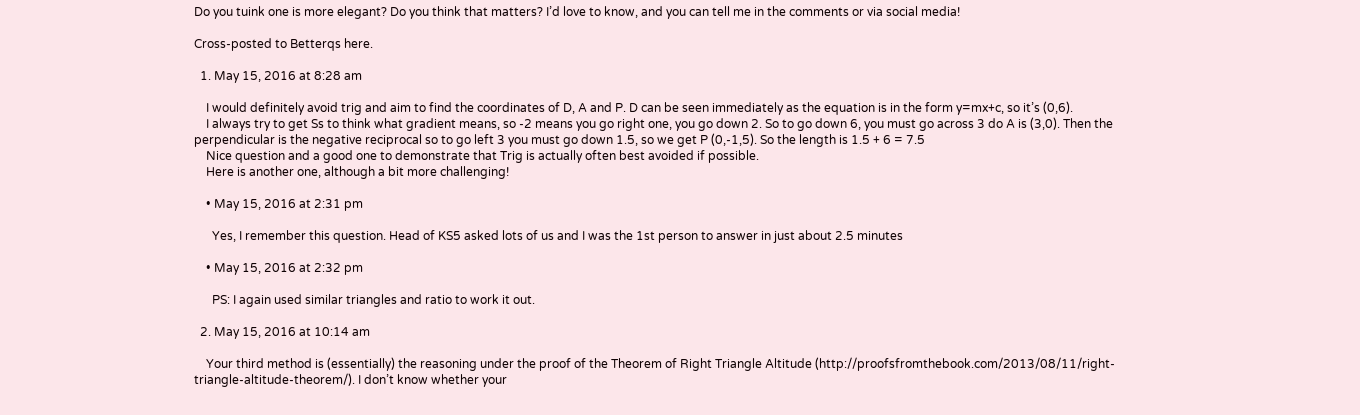Do you tuink one is more elegant? Do you think that matters? I’d love to know, and you can tell me in the comments or via social media!

Cross-posted to Betterqs here.

  1. May 15, 2016 at 8:28 am

    I would definitely avoid trig and aim to find the coordinates of D, A and P. D can be seen immediately as the equation is in the form y=mx+c, so it’s (0,6).
    I always try to get Ss to think what gradient means, so -2 means you go right one, you go down 2. So to go down 6, you must go across 3 do A is (3,0). Then the perpendicular is the negative reciprocal so to go left 3 you must go down 1.5, so we get P (0,-1,5). So the length is 1.5 + 6 = 7.5
    Nice question and a good one to demonstrate that Trig is actually often best avoided if possible.
    Here is another one, although a bit more challenging!

    • May 15, 2016 at 2:31 pm

      Yes, I remember this question. Head of KS5 asked lots of us and I was the 1st person to answer in just about 2.5 minutes

    • May 15, 2016 at 2:32 pm

      PS: I again used similar triangles and ratio to work it out.

  2. May 15, 2016 at 10:14 am

    Your third method is (essentially) the reasoning under the proof of the Theorem of Right Triangle Altitude (http://proofsfromthebook.com/2013/08/11/right-triangle-altitude-theorem/). I don’t know whether your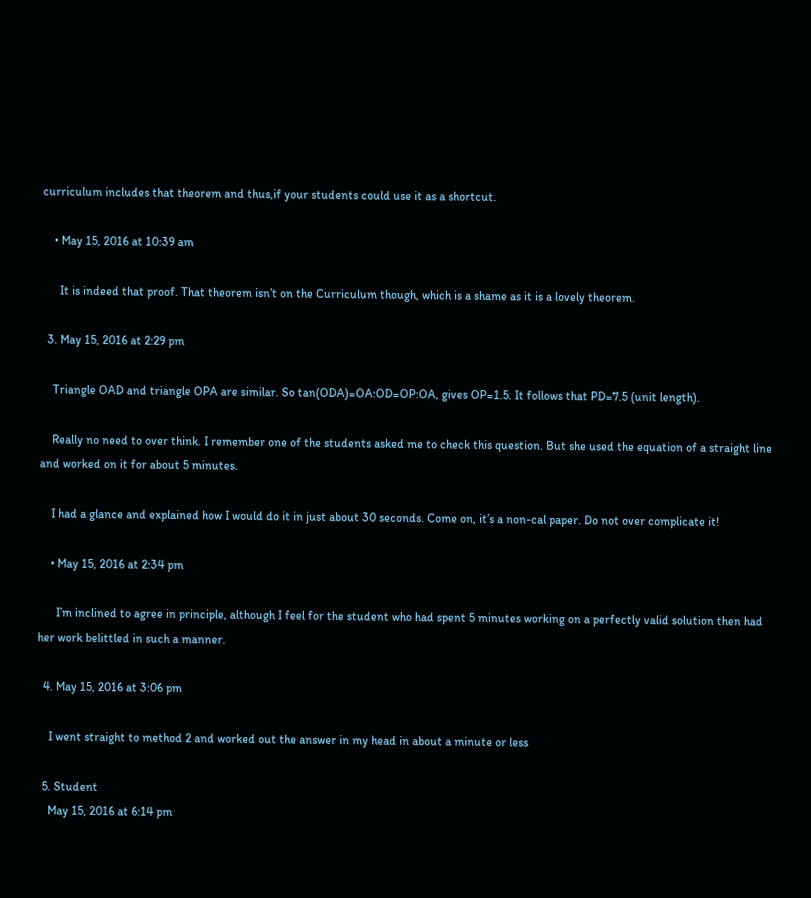curriculum includes that theorem and thus,if your students could use it as a shortcut.

    • May 15, 2016 at 10:39 am

      It is indeed that proof. That theorem isn’t on the Curriculum though, which is a shame as it is a lovely theorem.

  3. May 15, 2016 at 2:29 pm

    Triangle OAD and triangle OPA are similar. So tan(ODA)=OA:OD=OP:OA, gives OP=1.5. It follows that PD=7.5 (unit length).

    Really no need to over think. I remember one of the students asked me to check this question. But she used the equation of a straight line and worked on it for about 5 minutes.

    I had a glance and explained how I would do it in just about 30 seconds. Come on, it’s a non-cal paper. Do not over complicate it!

    • May 15, 2016 at 2:34 pm

      I’m inclined to agree in principle, although I feel for the student who had spent 5 minutes working on a perfectly valid solution then had her work belittled in such a manner.

  4. May 15, 2016 at 3:06 pm

    I went straight to method 2 and worked out the answer in my head in about a minute or less

  5. Student
    May 15, 2016 at 6:14 pm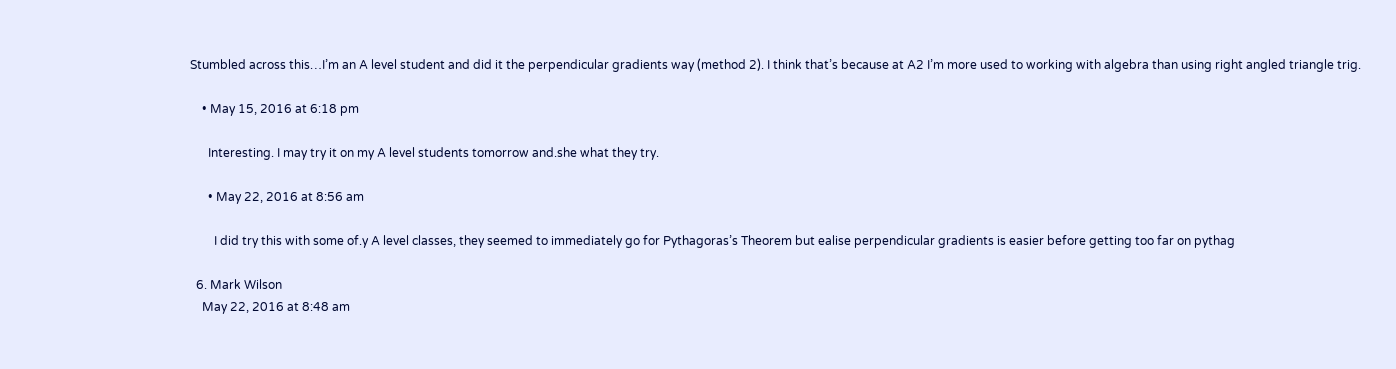Stumbled across this…I’m an A level student and did it the perpendicular gradients way (method 2). I think that’s because at A2 I’m more used to working with algebra than using right angled triangle trig.

    • May 15, 2016 at 6:18 pm

      Interesting. I may try it on my A level students tomorrow and.she what they try.

      • May 22, 2016 at 8:56 am

        I did try this with some of.y A level classes, they seemed to immediately go for Pythagoras’s Theorem but ealise perpendicular gradients is easier before getting too far on pythag

  6. Mark Wilson
    May 22, 2016 at 8:48 am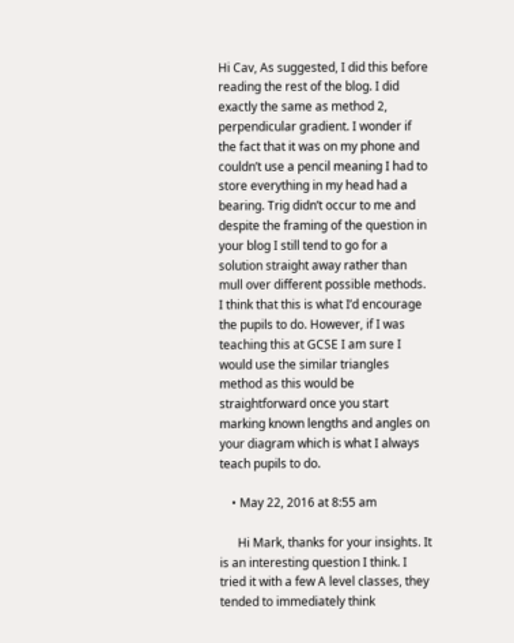Hi Cav, As suggested, I did this before reading the rest of the blog. I did exactly the same as method 2, perpendicular gradient. I wonder if the fact that it was on my phone and couldn’t use a pencil meaning I had to store everything in my head had a bearing. Trig didn’t occur to me and despite the framing of the question in your blog I still tend to go for a solution straight away rather than mull over different possible methods. I think that this is what I’d encourage the pupils to do. However, if I was teaching this at GCSE I am sure I would use the similar triangles method as this would be straightforward once you start marking known lengths and angles on your diagram which is what I always teach pupils to do.

    • May 22, 2016 at 8:55 am

      Hi Mark, thanks for your insights. It is an interesting question I think. I tried it with a few A level classes, they tended to immediately think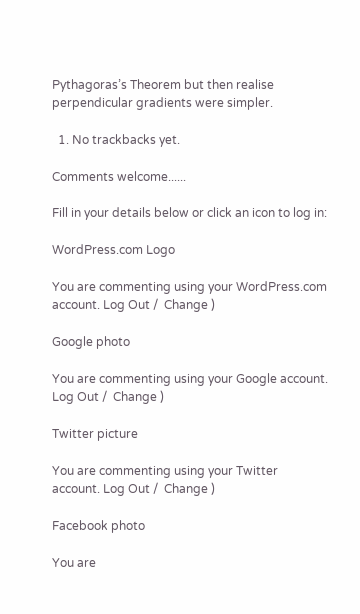Pythagoras’s Theorem but then realise perpendicular gradients were simpler.

  1. No trackbacks yet.

Comments welcome......

Fill in your details below or click an icon to log in:

WordPress.com Logo

You are commenting using your WordPress.com account. Log Out /  Change )

Google photo

You are commenting using your Google account. Log Out /  Change )

Twitter picture

You are commenting using your Twitter account. Log Out /  Change )

Facebook photo

You are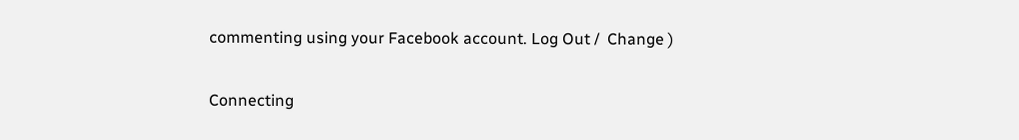commenting using your Facebook account. Log Out /  Change )

Connecting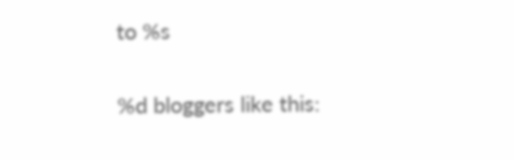to %s

%d bloggers like this: